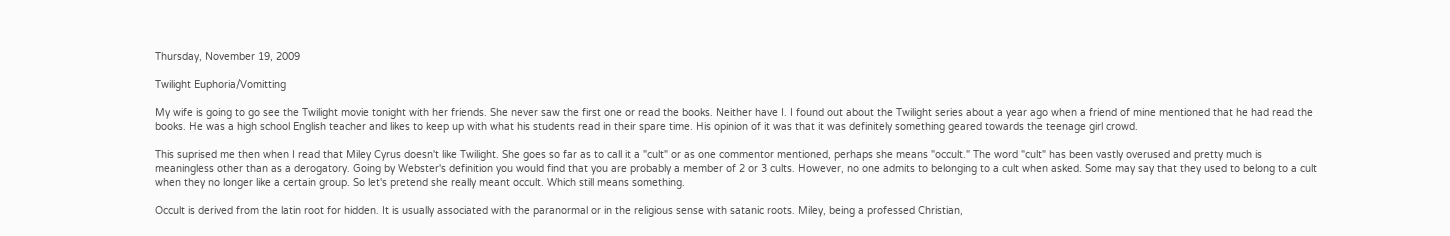Thursday, November 19, 2009

Twilight Euphoria/Vomitting

My wife is going to go see the Twilight movie tonight with her friends. She never saw the first one or read the books. Neither have I. I found out about the Twilight series about a year ago when a friend of mine mentioned that he had read the books. He was a high school English teacher and likes to keep up with what his students read in their spare time. His opinion of it was that it was definitely something geared towards the teenage girl crowd.

This suprised me then when I read that Miley Cyrus doesn't like Twilight. She goes so far as to call it a "cult" or as one commentor mentioned, perhaps she means "occult." The word "cult" has been vastly overused and pretty much is meaningless other than as a derogatory. Going by Webster's definition you would find that you are probably a member of 2 or 3 cults. However, no one admits to belonging to a cult when asked. Some may say that they used to belong to a cult when they no longer like a certain group. So let's pretend she really meant occult. Which still means something.

Occult is derived from the latin root for hidden. It is usually associated with the paranormal or in the religious sense with satanic roots. Miley, being a professed Christian,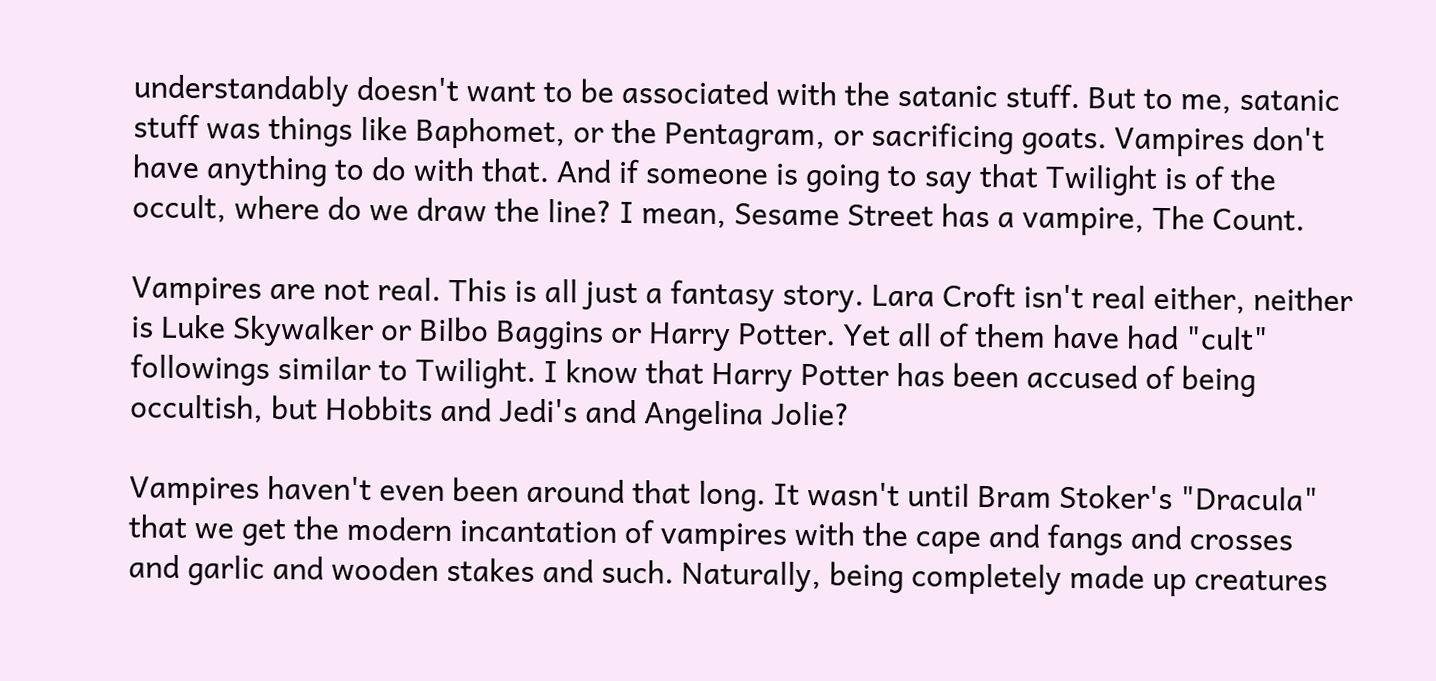understandably doesn't want to be associated with the satanic stuff. But to me, satanic stuff was things like Baphomet, or the Pentagram, or sacrificing goats. Vampires don't have anything to do with that. And if someone is going to say that Twilight is of the occult, where do we draw the line? I mean, Sesame Street has a vampire, The Count.

Vampires are not real. This is all just a fantasy story. Lara Croft isn't real either, neither is Luke Skywalker or Bilbo Baggins or Harry Potter. Yet all of them have had "cult" followings similar to Twilight. I know that Harry Potter has been accused of being occultish, but Hobbits and Jedi's and Angelina Jolie?

Vampires haven't even been around that long. It wasn't until Bram Stoker's "Dracula" that we get the modern incantation of vampires with the cape and fangs and crosses and garlic and wooden stakes and such. Naturally, being completely made up creatures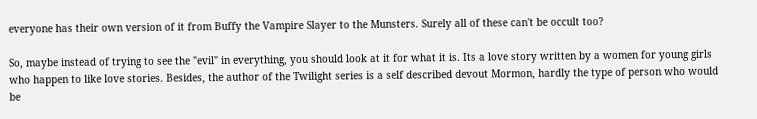everyone has their own version of it from Buffy the Vampire Slayer to the Munsters. Surely all of these can't be occult too?

So, maybe instead of trying to see the "evil" in everything, you should look at it for what it is. Its a love story written by a women for young girls who happen to like love stories. Besides, the author of the Twilight series is a self described devout Mormon, hardly the type of person who would be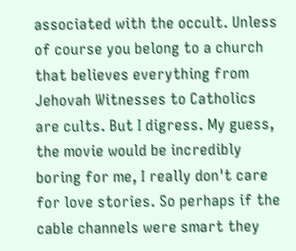associated with the occult. Unless of course you belong to a church that believes everything from Jehovah Witnesses to Catholics are cults. But I digress. My guess, the movie would be incredibly boring for me, I really don't care for love stories. So perhaps if the cable channels were smart they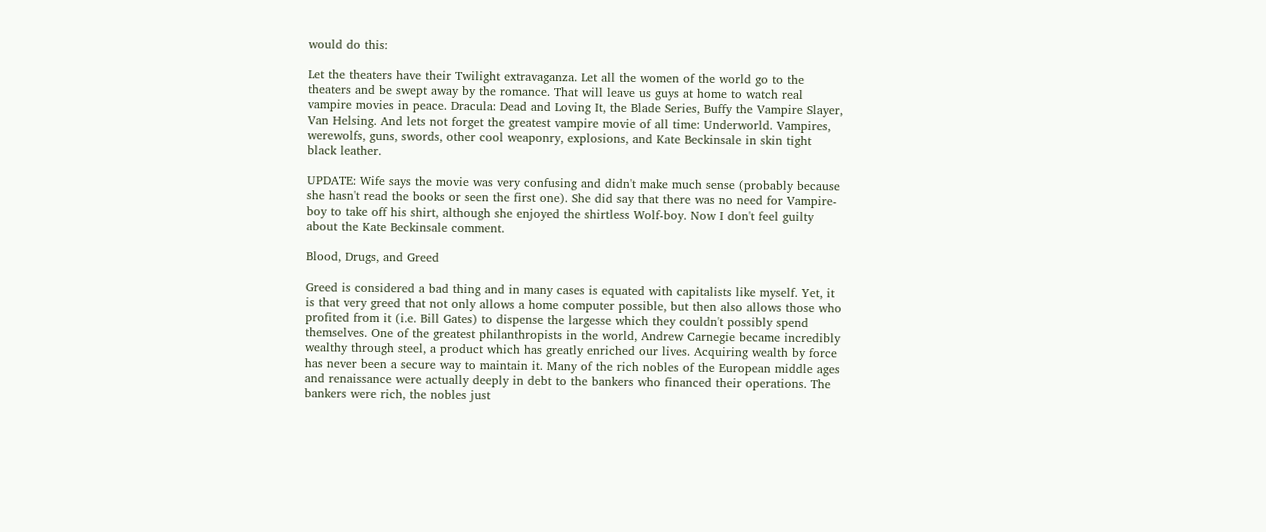would do this:

Let the theaters have their Twilight extravaganza. Let all the women of the world go to the theaters and be swept away by the romance. That will leave us guys at home to watch real vampire movies in peace. Dracula: Dead and Loving It, the Blade Series, Buffy the Vampire Slayer, Van Helsing. And lets not forget the greatest vampire movie of all time: Underworld. Vampires, werewolfs, guns, swords, other cool weaponry, explosions, and Kate Beckinsale in skin tight black leather.

UPDATE: Wife says the movie was very confusing and didn't make much sense (probably because she hasn't read the books or seen the first one). She did say that there was no need for Vampire-boy to take off his shirt, although she enjoyed the shirtless Wolf-boy. Now I don't feel guilty about the Kate Beckinsale comment.

Blood, Drugs, and Greed

Greed is considered a bad thing and in many cases is equated with capitalists like myself. Yet, it is that very greed that not only allows a home computer possible, but then also allows those who profited from it (i.e. Bill Gates) to dispense the largesse which they couldn't possibly spend themselves. One of the greatest philanthropists in the world, Andrew Carnegie became incredibly wealthy through steel, a product which has greatly enriched our lives. Acquiring wealth by force has never been a secure way to maintain it. Many of the rich nobles of the European middle ages and renaissance were actually deeply in debt to the bankers who financed their operations. The bankers were rich, the nobles just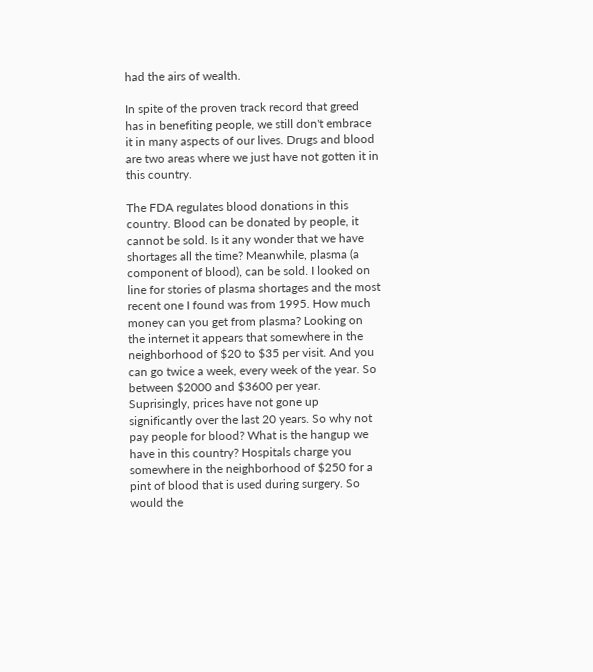had the airs of wealth.

In spite of the proven track record that greed has in benefiting people, we still don't embrace it in many aspects of our lives. Drugs and blood are two areas where we just have not gotten it in this country.

The FDA regulates blood donations in this country. Blood can be donated by people, it cannot be sold. Is it any wonder that we have shortages all the time? Meanwhile, plasma (a component of blood), can be sold. I looked on line for stories of plasma shortages and the most recent one I found was from 1995. How much money can you get from plasma? Looking on the internet it appears that somewhere in the neighborhood of $20 to $35 per visit. And you can go twice a week, every week of the year. So between $2000 and $3600 per year. Suprisingly, prices have not gone up significantly over the last 20 years. So why not pay people for blood? What is the hangup we have in this country? Hospitals charge you somewhere in the neighborhood of $250 for a pint of blood that is used during surgery. So would the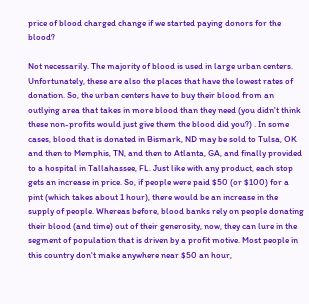price of blood charged change if we started paying donors for the blood?

Not necessarily. The majority of blood is used in large urban centers. Unfortunately, these are also the places that have the lowest rates of donation. So, the urban centers have to buy their blood from an outlying area that takes in more blood than they need (you didn't think these non-profits would just give them the blood did you?) . In some cases, blood that is donated in Bismark, ND may be sold to Tulsa, OK and then to Memphis, TN, and then to Atlanta, GA, and finally provided to a hospital in Tallahassee, FL. Just like with any product, each stop gets an increase in price. So, if people were paid $50 (or $100) for a pint (which takes about 1 hour), there would be an increase in the supply of people. Whereas before, blood banks rely on people donating their blood (and time) out of their generosity, now, they can lure in the segment of population that is driven by a profit motive. Most people in this country don't make anywhere near $50 an hour,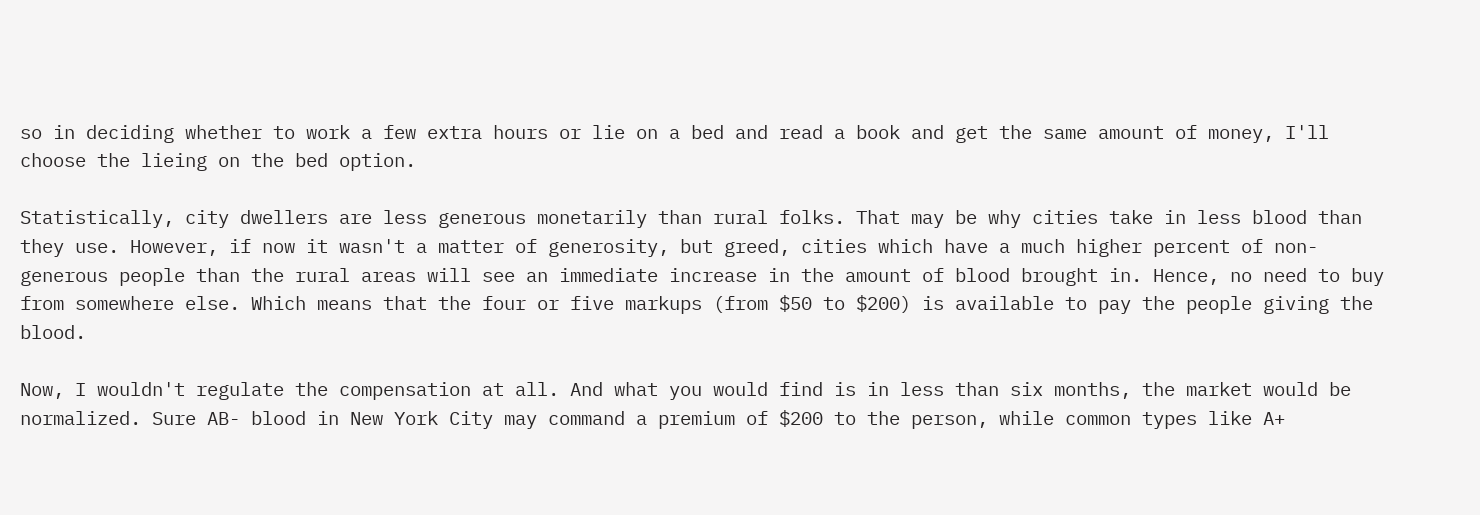so in deciding whether to work a few extra hours or lie on a bed and read a book and get the same amount of money, I'll choose the lieing on the bed option.

Statistically, city dwellers are less generous monetarily than rural folks. That may be why cities take in less blood than they use. However, if now it wasn't a matter of generosity, but greed, cities which have a much higher percent of non-generous people than the rural areas will see an immediate increase in the amount of blood brought in. Hence, no need to buy from somewhere else. Which means that the four or five markups (from $50 to $200) is available to pay the people giving the blood.

Now, I wouldn't regulate the compensation at all. And what you would find is in less than six months, the market would be normalized. Sure AB- blood in New York City may command a premium of $200 to the person, while common types like A+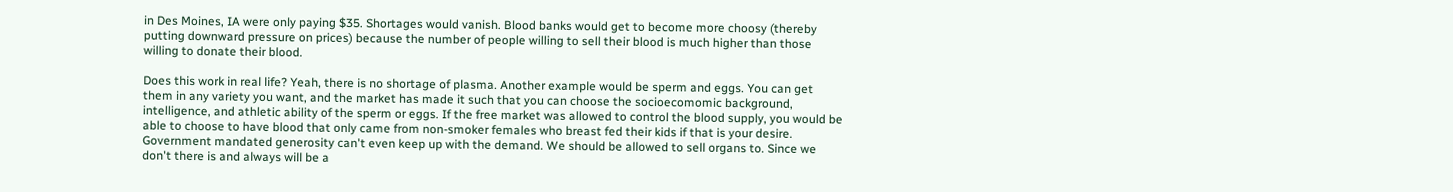in Des Moines, IA were only paying $35. Shortages would vanish. Blood banks would get to become more choosy (thereby putting downward pressure on prices) because the number of people willing to sell their blood is much higher than those willing to donate their blood.

Does this work in real life? Yeah, there is no shortage of plasma. Another example would be sperm and eggs. You can get them in any variety you want, and the market has made it such that you can choose the socioecomomic background, intelligence, and athletic ability of the sperm or eggs. If the free market was allowed to control the blood supply, you would be able to choose to have blood that only came from non-smoker females who breast fed their kids if that is your desire. Government mandated generosity can't even keep up with the demand. We should be allowed to sell organs to. Since we don't there is and always will be a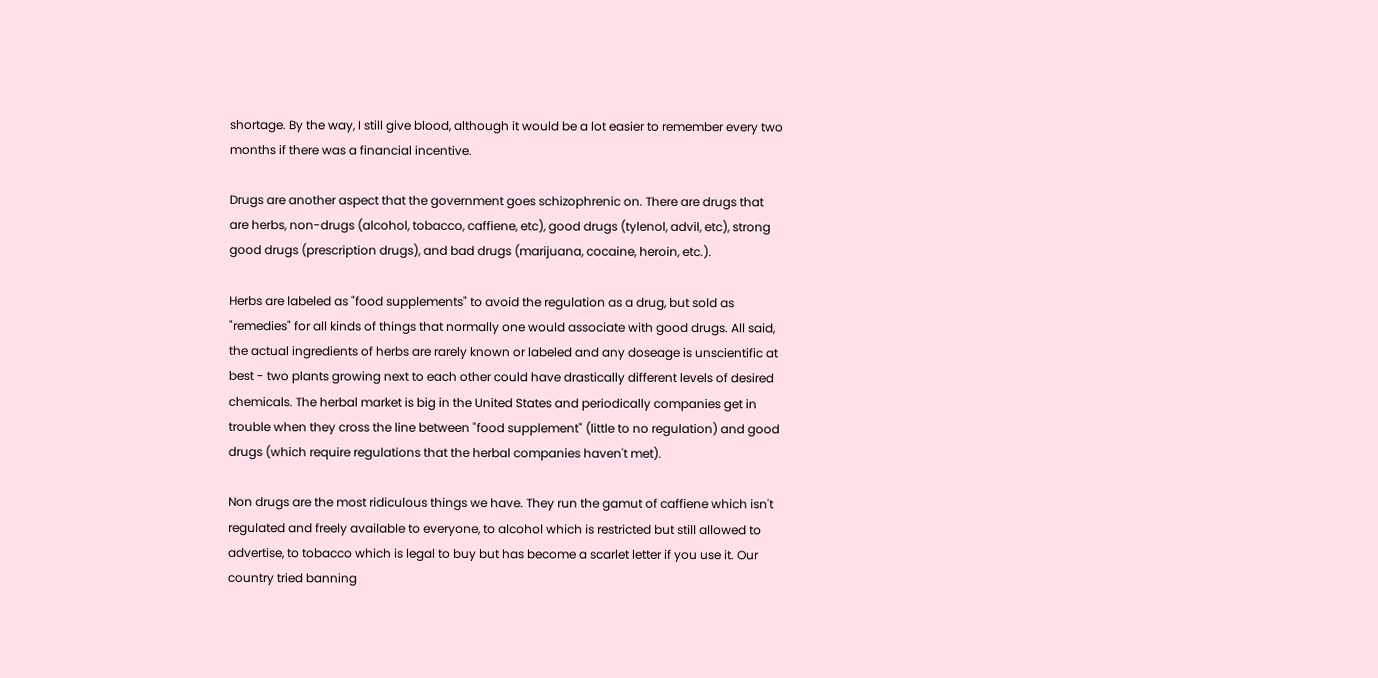shortage. By the way, I still give blood, although it would be a lot easier to remember every two months if there was a financial incentive.

Drugs are another aspect that the government goes schizophrenic on. There are drugs that are herbs, non-drugs (alcohol, tobacco, caffiene, etc), good drugs (tylenol, advil, etc), strong good drugs (prescription drugs), and bad drugs (marijuana, cocaine, heroin, etc.).

Herbs are labeled as "food supplements" to avoid the regulation as a drug, but sold as "remedies" for all kinds of things that normally one would associate with good drugs. All said, the actual ingredients of herbs are rarely known or labeled and any doseage is unscientific at best - two plants growing next to each other could have drastically different levels of desired chemicals. The herbal market is big in the United States and periodically companies get in trouble when they cross the line between "food supplement" (little to no regulation) and good drugs (which require regulations that the herbal companies haven't met).

Non drugs are the most ridiculous things we have. They run the gamut of caffiene which isn't regulated and freely available to everyone, to alcohol which is restricted but still allowed to advertise, to tobacco which is legal to buy but has become a scarlet letter if you use it. Our country tried banning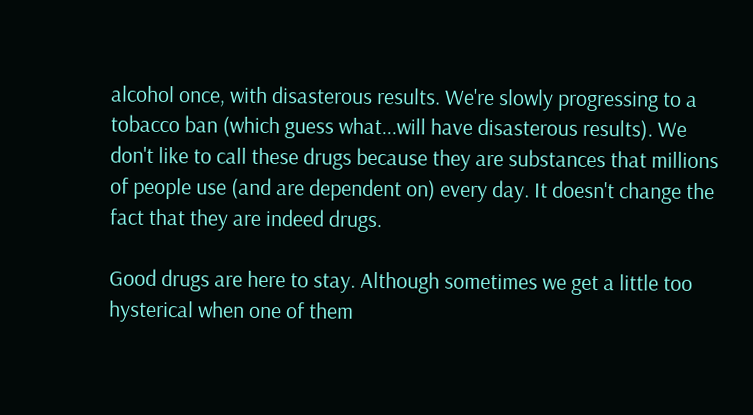alcohol once, with disasterous results. We're slowly progressing to a tobacco ban (which guess what...will have disasterous results). We don't like to call these drugs because they are substances that millions of people use (and are dependent on) every day. It doesn't change the fact that they are indeed drugs.

Good drugs are here to stay. Although sometimes we get a little too hysterical when one of them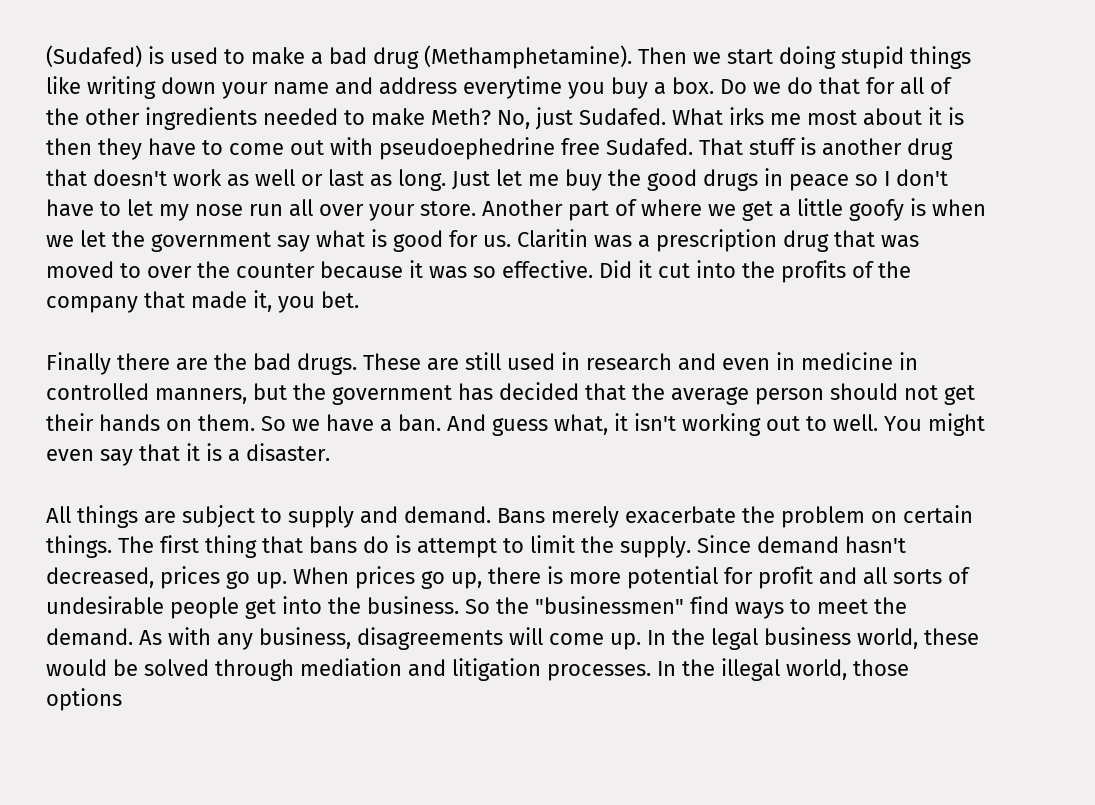(Sudafed) is used to make a bad drug (Methamphetamine). Then we start doing stupid things like writing down your name and address everytime you buy a box. Do we do that for all of the other ingredients needed to make Meth? No, just Sudafed. What irks me most about it is then they have to come out with pseudoephedrine free Sudafed. That stuff is another drug that doesn't work as well or last as long. Just let me buy the good drugs in peace so I don't have to let my nose run all over your store. Another part of where we get a little goofy is when we let the government say what is good for us. Claritin was a prescription drug that was moved to over the counter because it was so effective. Did it cut into the profits of the company that made it, you bet.

Finally there are the bad drugs. These are still used in research and even in medicine in controlled manners, but the government has decided that the average person should not get their hands on them. So we have a ban. And guess what, it isn't working out to well. You might even say that it is a disaster.

All things are subject to supply and demand. Bans merely exacerbate the problem on certain things. The first thing that bans do is attempt to limit the supply. Since demand hasn't decreased, prices go up. When prices go up, there is more potential for profit and all sorts of undesirable people get into the business. So the "businessmen" find ways to meet the demand. As with any business, disagreements will come up. In the legal business world, these would be solved through mediation and litigation processes. In the illegal world, those options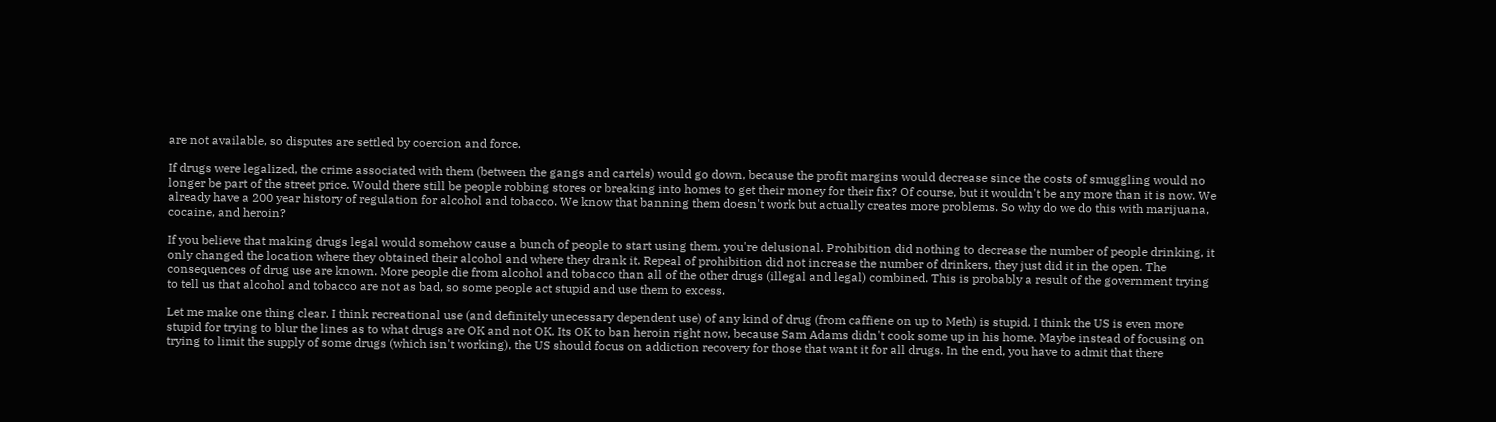are not available, so disputes are settled by coercion and force.

If drugs were legalized, the crime associated with them (between the gangs and cartels) would go down, because the profit margins would decrease since the costs of smuggling would no longer be part of the street price. Would there still be people robbing stores or breaking into homes to get their money for their fix? Of course, but it wouldn't be any more than it is now. We already have a 200 year history of regulation for alcohol and tobacco. We know that banning them doesn't work but actually creates more problems. So why do we do this with marijuana, cocaine, and heroin?

If you believe that making drugs legal would somehow cause a bunch of people to start using them, you're delusional. Prohibition did nothing to decrease the number of people drinking, it only changed the location where they obtained their alcohol and where they drank it. Repeal of prohibition did not increase the number of drinkers, they just did it in the open. The consequences of drug use are known. More people die from alcohol and tobacco than all of the other drugs (illegal and legal) combined. This is probably a result of the government trying to tell us that alcohol and tobacco are not as bad, so some people act stupid and use them to excess.

Let me make one thing clear. I think recreational use (and definitely unecessary dependent use) of any kind of drug (from caffiene on up to Meth) is stupid. I think the US is even more stupid for trying to blur the lines as to what drugs are OK and not OK. Its OK to ban heroin right now, because Sam Adams didn't cook some up in his home. Maybe instead of focusing on trying to limit the supply of some drugs (which isn't working), the US should focus on addiction recovery for those that want it for all drugs. In the end, you have to admit that there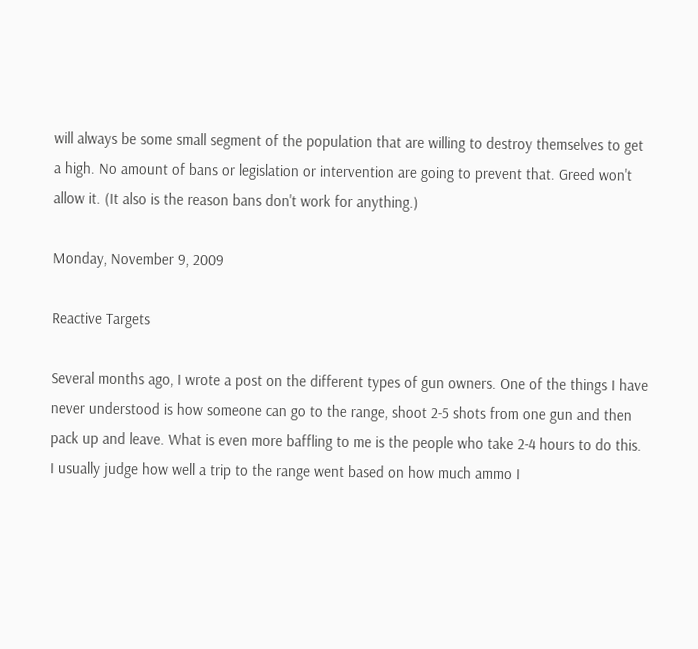will always be some small segment of the population that are willing to destroy themselves to get a high. No amount of bans or legislation or intervention are going to prevent that. Greed won't allow it. (It also is the reason bans don't work for anything.)

Monday, November 9, 2009

Reactive Targets

Several months ago, I wrote a post on the different types of gun owners. One of the things I have never understood is how someone can go to the range, shoot 2-5 shots from one gun and then pack up and leave. What is even more baffling to me is the people who take 2-4 hours to do this. I usually judge how well a trip to the range went based on how much ammo I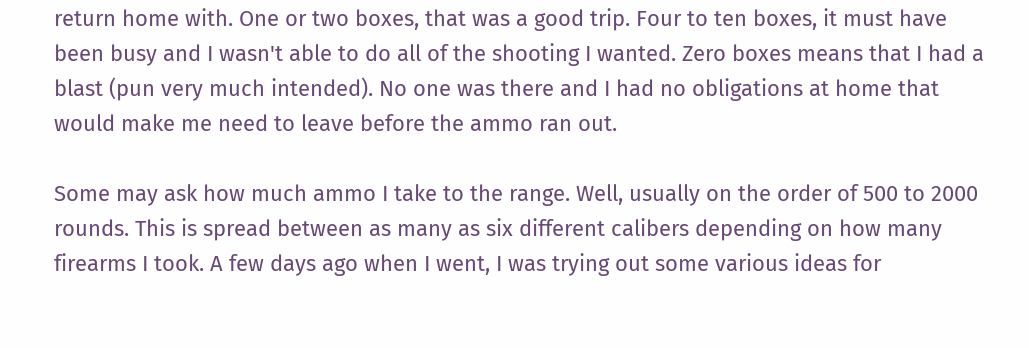return home with. One or two boxes, that was a good trip. Four to ten boxes, it must have been busy and I wasn't able to do all of the shooting I wanted. Zero boxes means that I had a blast (pun very much intended). No one was there and I had no obligations at home that would make me need to leave before the ammo ran out.

Some may ask how much ammo I take to the range. Well, usually on the order of 500 to 2000 rounds. This is spread between as many as six different calibers depending on how many firearms I took. A few days ago when I went, I was trying out some various ideas for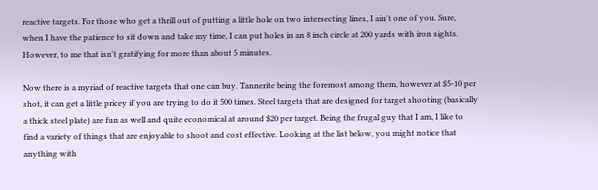reactive targets. For those who get a thrill out of putting a little hole on two intersecting lines, I ain't one of you. Sure, when I have the patience to sit down and take my time, I can put holes in an 8 inch circle at 200 yards with iron sights. However, to me that isn't gratifying for more than about 5 minutes.

Now there is a myriad of reactive targets that one can buy. Tannerite being the foremost among them, however at $5-10 per shot, it can get a little pricey if you are trying to do it 500 times. Steel targets that are designed for target shooting (basically a thick steel plate) are fun as well and quite economical at around $20 per target. Being the frugal guy that I am, I like to find a variety of things that are enjoyable to shoot and cost effective. Looking at the list below, you might notice that anything with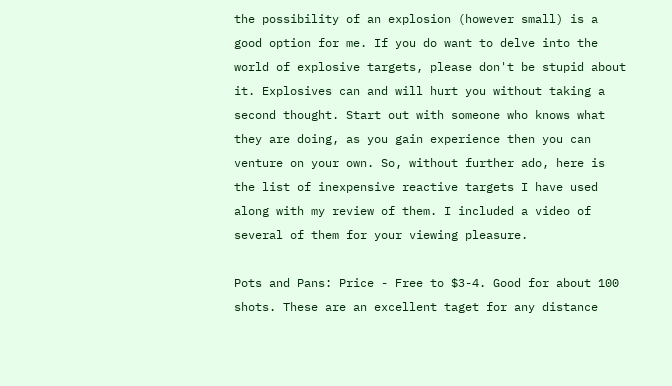the possibility of an explosion (however small) is a good option for me. If you do want to delve into the world of explosive targets, please don't be stupid about it. Explosives can and will hurt you without taking a second thought. Start out with someone who knows what they are doing, as you gain experience then you can venture on your own. So, without further ado, here is the list of inexpensive reactive targets I have used along with my review of them. I included a video of several of them for your viewing pleasure.

Pots and Pans: Price - Free to $3-4. Good for about 100 shots. These are an excellent taget for any distance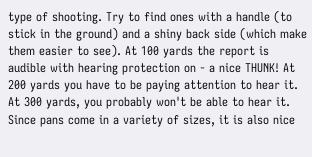type of shooting. Try to find ones with a handle (to stick in the ground) and a shiny back side (which make them easier to see). At 100 yards the report is audible with hearing protection on - a nice THUNK! At 200 yards you have to be paying attention to hear it. At 300 yards, you probably won't be able to hear it. Since pans come in a variety of sizes, it is also nice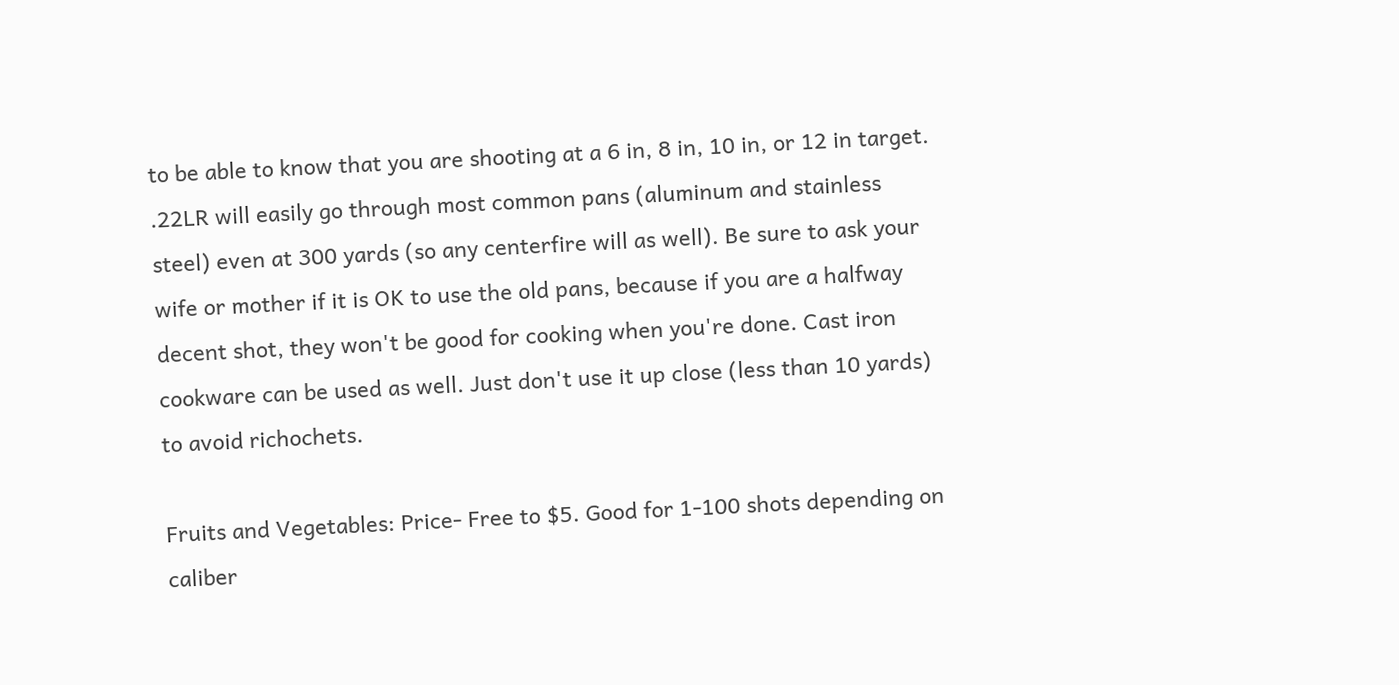to be able to know that you are shooting at a 6 in, 8 in, 10 in, or 12 in target. .22LR will easily go through most common pans (aluminum and stainless steel) even at 300 yards (so any centerfire will as well). Be sure to ask your wife or mother if it is OK to use the old pans, because if you are a halfway decent shot, they won't be good for cooking when you're done. Cast iron cookware can be used as well. Just don't use it up close (less than 10 yards) to avoid richochets.

Fruits and Vegetables: Price- Free to $5. Good for 1-100 shots depending on caliber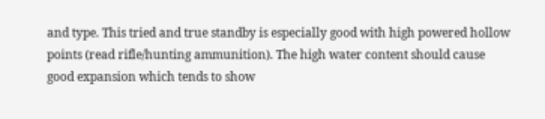and type. This tried and true standby is especially good with high powered hollow points (read rifle/hunting ammunition). The high water content should cause good expansion which tends to show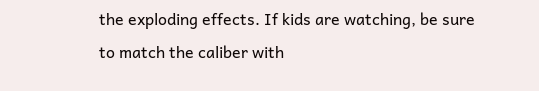the exploding effects. If kids are watching, be sure to match the caliber with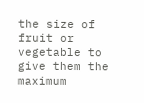the size of fruit or vegetable to give them the maximum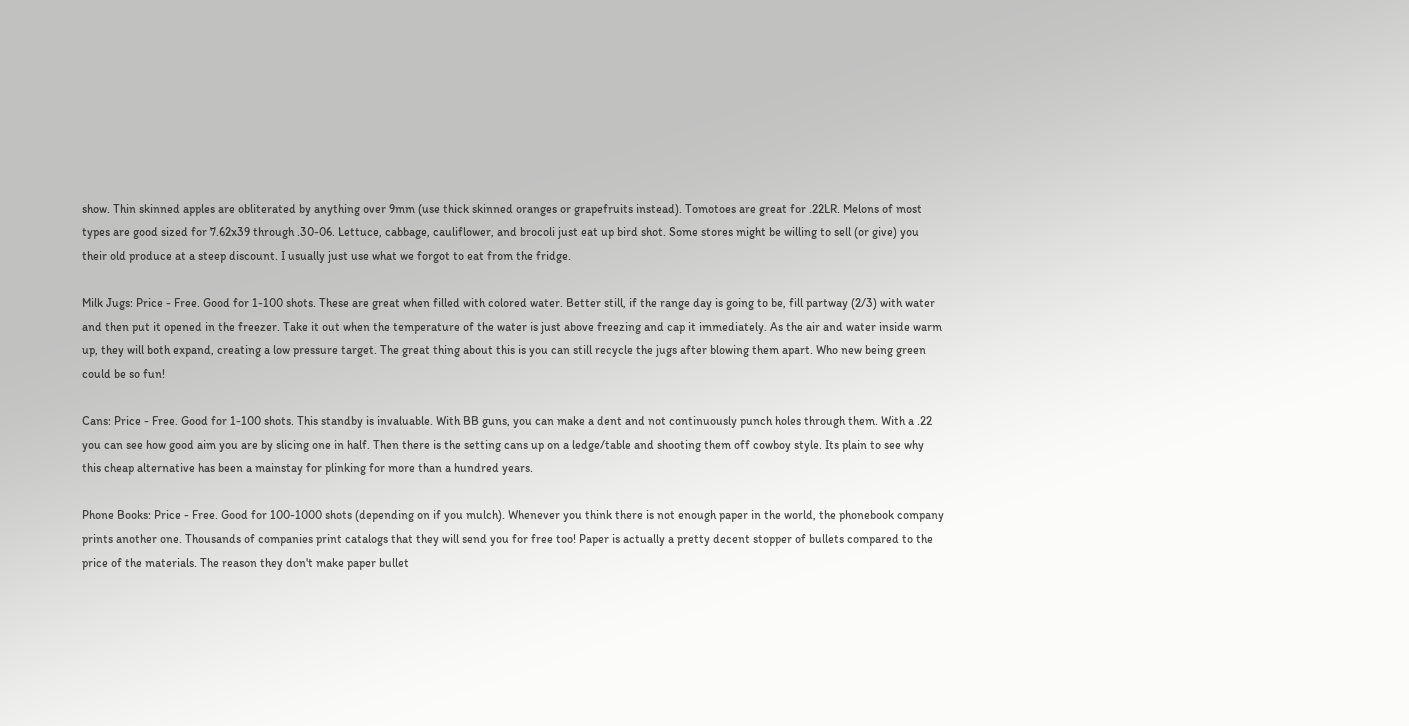show. Thin skinned apples are obliterated by anything over 9mm (use thick skinned oranges or grapefruits instead). Tomotoes are great for .22LR. Melons of most types are good sized for 7.62x39 through .30-06. Lettuce, cabbage, cauliflower, and brocoli just eat up bird shot. Some stores might be willing to sell (or give) you their old produce at a steep discount. I usually just use what we forgot to eat from the fridge.

Milk Jugs: Price - Free. Good for 1-100 shots. These are great when filled with colored water. Better still, if the range day is going to be, fill partway (2/3) with water and then put it opened in the freezer. Take it out when the temperature of the water is just above freezing and cap it immediately. As the air and water inside warm up, they will both expand, creating a low pressure target. The great thing about this is you can still recycle the jugs after blowing them apart. Who new being green could be so fun!

Cans: Price - Free. Good for 1-100 shots. This standby is invaluable. With BB guns, you can make a dent and not continuously punch holes through them. With a .22 you can see how good aim you are by slicing one in half. Then there is the setting cans up on a ledge/table and shooting them off cowboy style. Its plain to see why this cheap alternative has been a mainstay for plinking for more than a hundred years.

Phone Books: Price - Free. Good for 100-1000 shots (depending on if you mulch). Whenever you think there is not enough paper in the world, the phonebook company prints another one. Thousands of companies print catalogs that they will send you for free too! Paper is actually a pretty decent stopper of bullets compared to the price of the materials. The reason they don't make paper bullet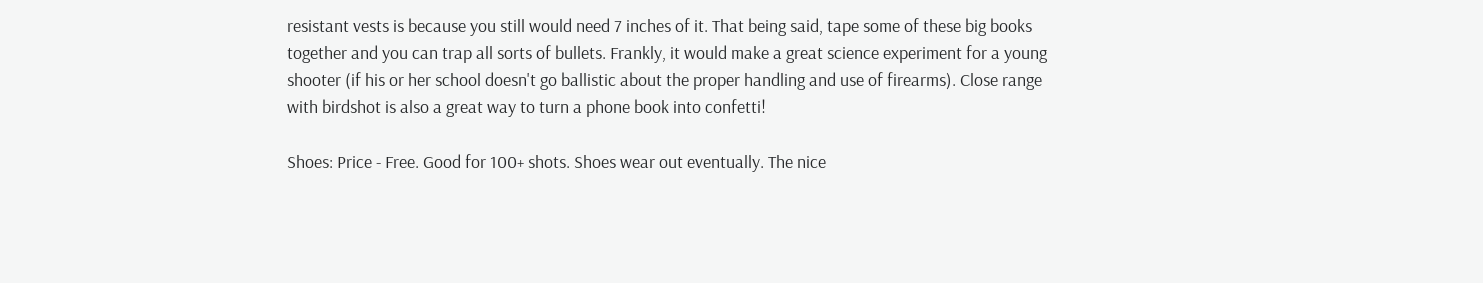resistant vests is because you still would need 7 inches of it. That being said, tape some of these big books together and you can trap all sorts of bullets. Frankly, it would make a great science experiment for a young shooter (if his or her school doesn't go ballistic about the proper handling and use of firearms). Close range with birdshot is also a great way to turn a phone book into confetti!

Shoes: Price - Free. Good for 100+ shots. Shoes wear out eventually. The nice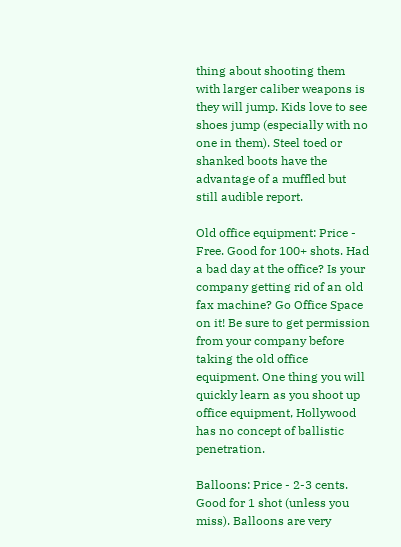thing about shooting them with larger caliber weapons is they will jump. Kids love to see shoes jump (especially with no one in them). Steel toed or shanked boots have the advantage of a muffled but still audible report.

Old office equipment: Price - Free. Good for 100+ shots. Had a bad day at the office? Is your company getting rid of an old fax machine? Go Office Space on it! Be sure to get permission from your company before taking the old office equipment. One thing you will quickly learn as you shoot up office equipment, Hollywood has no concept of ballistic penetration.

Balloons: Price - 2-3 cents. Good for 1 shot (unless you miss). Balloons are very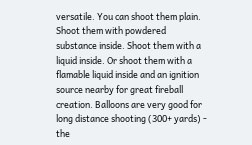versatile. You can shoot them plain. Shoot them with powdered substance inside. Shoot them with a liquid inside. Or shoot them with a flamable liquid inside and an ignition source nearby for great fireball creation. Balloons are very good for long distance shooting (300+ yards) - the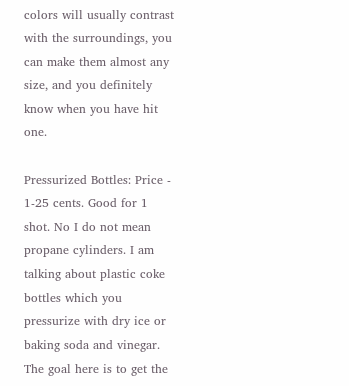colors will usually contrast with the surroundings, you can make them almost any size, and you definitely know when you have hit one.

Pressurized Bottles: Price - 1-25 cents. Good for 1 shot. No I do not mean propane cylinders. I am talking about plastic coke bottles which you pressurize with dry ice or baking soda and vinegar. The goal here is to get the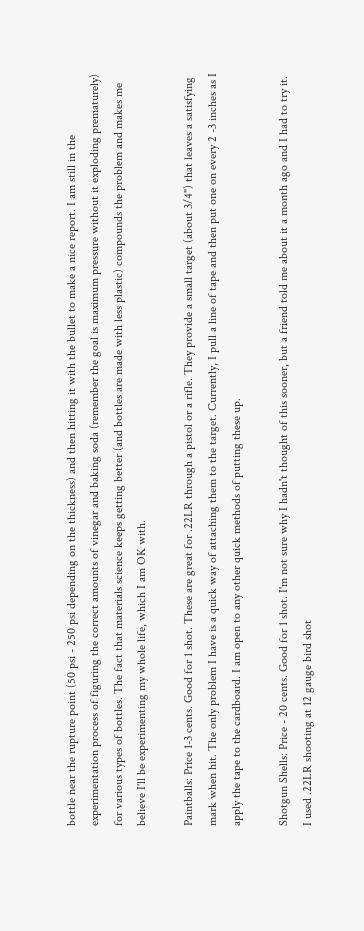bottle near the rupture point (50 psi - 250 psi depending on the thickness) and then hitting it with the bullet to make a nice report. I am still in the experimentation process of figuring the correct amounts of vinegar and baking soda (remember the goal is maximum pressure without it exploding prematurely) for various types of bottles. The fact that materials science keeps getting better (and bottles are made with less plastic) compounds the problem and makes me believe I'll be experimenting my whole life, which I am OK with.

Paintballs: Price 1-3 cents. Good for 1 shot. These are great for .22LR through a pistol or a rifle. They provide a small target (about 3/4") that leaves a satisfying mark when hit. The only problem I have is a quick way of attaching them to the target. Currently, I pull a line of tape and then put one on every 2 -3 inches as I apply the tape to the cardboard. I am open to any other quick methods of putting these up.

Shotgun Shells: Price - 20 cents. Good for 1 shot. I'm not sure why I hadn't thought of this sooner, but a friend told me about it a month ago and I had to try it. I used .22LR shooting at 12 gauge bird shot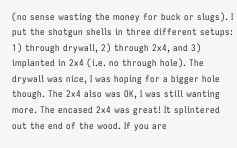(no sense wasting the money for buck or slugs). I put the shotgun shells in three different setups: 1) through drywall, 2) through 2x4, and 3) implanted in 2x4 (i.e. no through hole). The drywall was nice, I was hoping for a bigger hole though. The 2x4 also was OK, I was still wanting more. The encased 2x4 was great! It splintered out the end of the wood. If you are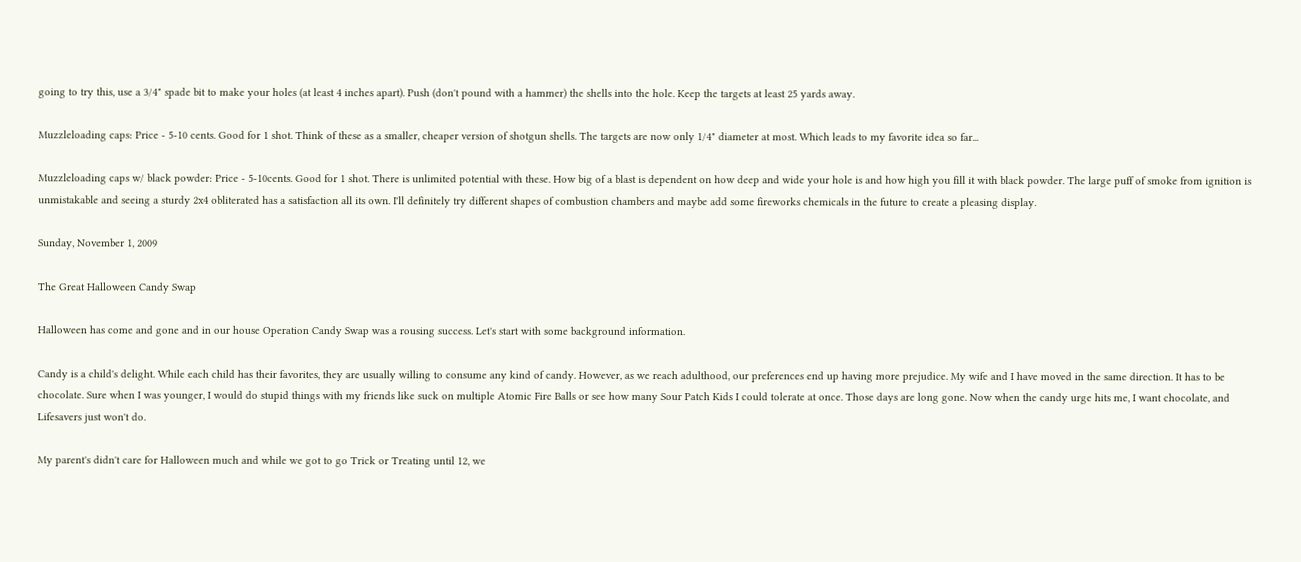going to try this, use a 3/4" spade bit to make your holes (at least 4 inches apart). Push (don't pound with a hammer) the shells into the hole. Keep the targets at least 25 yards away.

Muzzleloading caps: Price - 5-10 cents. Good for 1 shot. Think of these as a smaller, cheaper version of shotgun shells. The targets are now only 1/4" diameter at most. Which leads to my favorite idea so far...

Muzzleloading caps w/ black powder: Price - 5-10cents. Good for 1 shot. There is unlimited potential with these. How big of a blast is dependent on how deep and wide your hole is and how high you fill it with black powder. The large puff of smoke from ignition is unmistakable and seeing a sturdy 2x4 obliterated has a satisfaction all its own. I'll definitely try different shapes of combustion chambers and maybe add some fireworks chemicals in the future to create a pleasing display.

Sunday, November 1, 2009

The Great Halloween Candy Swap

Halloween has come and gone and in our house Operation Candy Swap was a rousing success. Let's start with some background information.

Candy is a child's delight. While each child has their favorites, they are usually willing to consume any kind of candy. However, as we reach adulthood, our preferences end up having more prejudice. My wife and I have moved in the same direction. It has to be chocolate. Sure when I was younger, I would do stupid things with my friends like suck on multiple Atomic Fire Balls or see how many Sour Patch Kids I could tolerate at once. Those days are long gone. Now when the candy urge hits me, I want chocolate, and Lifesavers just won't do.

My parent's didn't care for Halloween much and while we got to go Trick or Treating until 12, we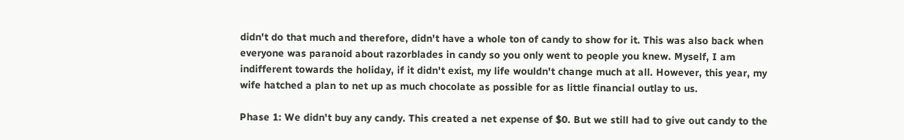didn't do that much and therefore, didn't have a whole ton of candy to show for it. This was also back when everyone was paranoid about razorblades in candy so you only went to people you knew. Myself, I am indifferent towards the holiday, if it didn't exist, my life wouldn't change much at all. However, this year, my wife hatched a plan to net up as much chocolate as possible for as little financial outlay to us.

Phase 1: We didn't buy any candy. This created a net expense of $0. But we still had to give out candy to the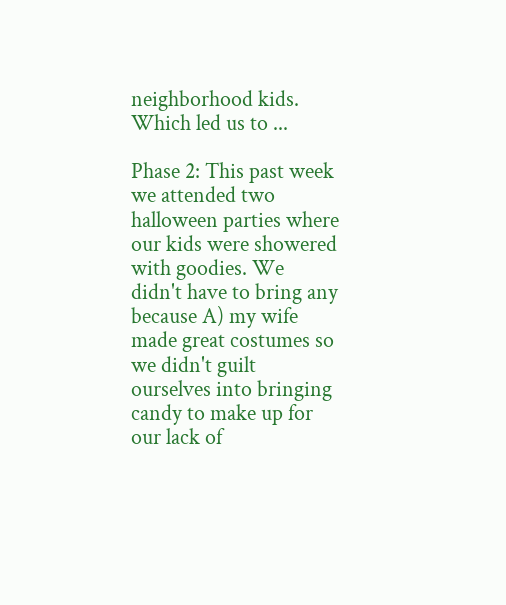neighborhood kids. Which led us to ...

Phase 2: This past week we attended two halloween parties where our kids were showered with goodies. We didn't have to bring any because A) my wife made great costumes so we didn't guilt ourselves into bringing candy to make up for our lack of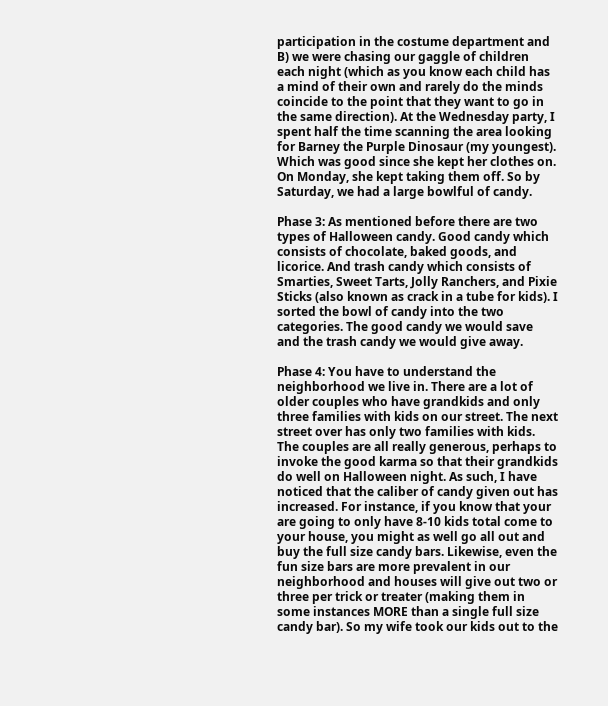participation in the costume department and B) we were chasing our gaggle of children each night (which as you know each child has a mind of their own and rarely do the minds coincide to the point that they want to go in the same direction). At the Wednesday party, I spent half the time scanning the area looking for Barney the Purple Dinosaur (my youngest). Which was good since she kept her clothes on. On Monday, she kept taking them off. So by Saturday, we had a large bowlful of candy.

Phase 3: As mentioned before there are two types of Halloween candy. Good candy which consists of chocolate, baked goods, and licorice. And trash candy which consists of Smarties, Sweet Tarts, Jolly Ranchers, and Pixie Sticks (also known as crack in a tube for kids). I sorted the bowl of candy into the two categories. The good candy we would save and the trash candy we would give away.

Phase 4: You have to understand the neighborhood we live in. There are a lot of older couples who have grandkids and only three families with kids on our street. The next street over has only two families with kids. The couples are all really generous, perhaps to invoke the good karma so that their grandkids do well on Halloween night. As such, I have noticed that the caliber of candy given out has increased. For instance, if you know that your are going to only have 8-10 kids total come to your house, you might as well go all out and buy the full size candy bars. Likewise, even the fun size bars are more prevalent in our neighborhood and houses will give out two or three per trick or treater (making them in some instances MORE than a single full size candy bar). So my wife took our kids out to the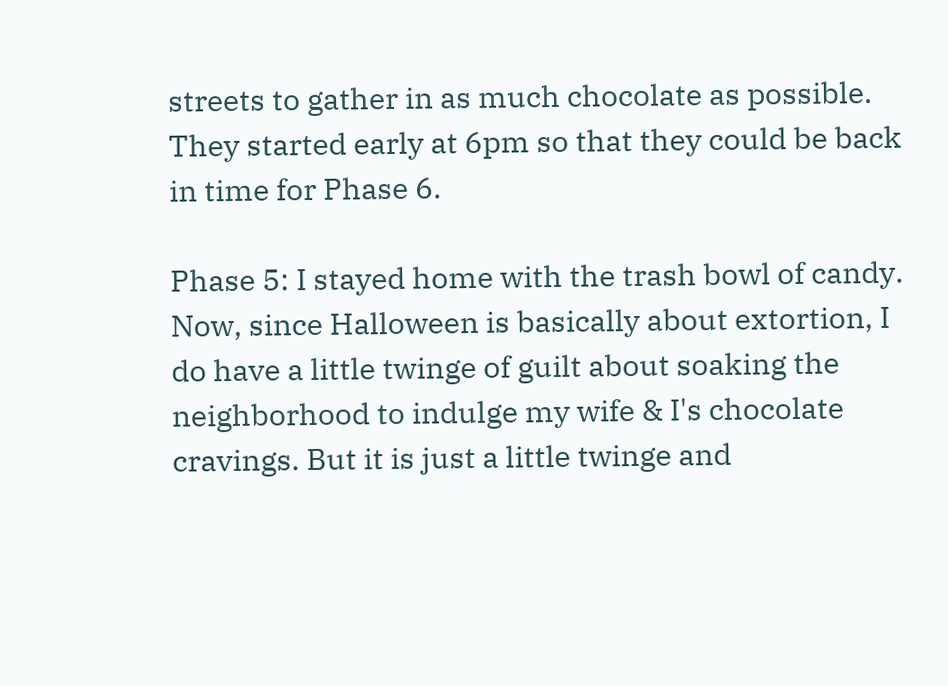streets to gather in as much chocolate as possible. They started early at 6pm so that they could be back in time for Phase 6.

Phase 5: I stayed home with the trash bowl of candy. Now, since Halloween is basically about extortion, I do have a little twinge of guilt about soaking the neighborhood to indulge my wife & I's chocolate cravings. But it is just a little twinge and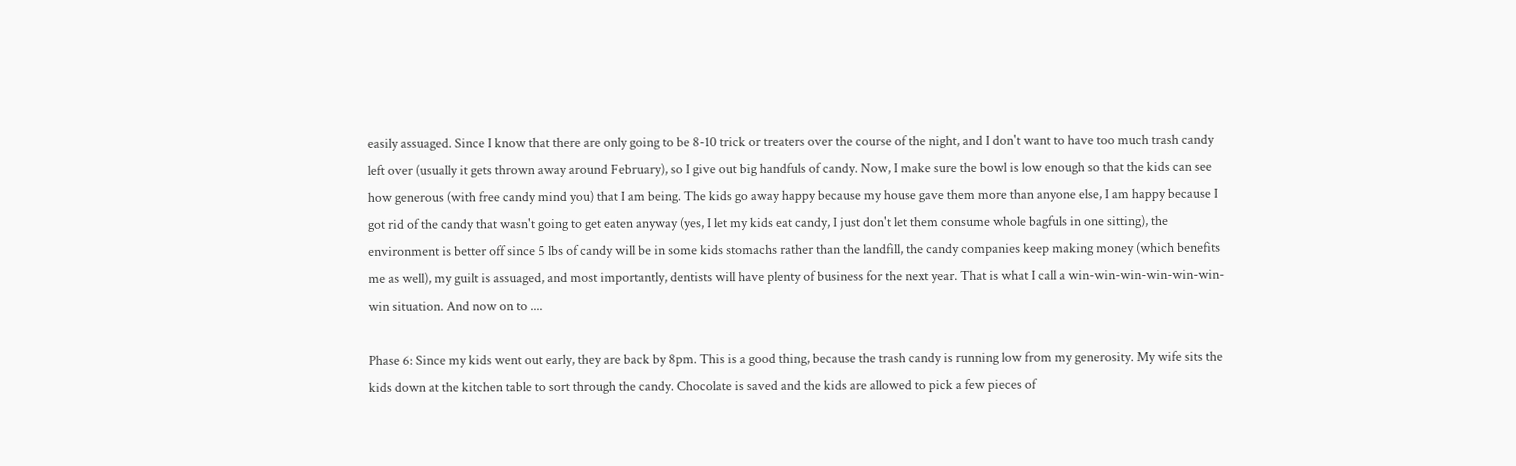easily assuaged. Since I know that there are only going to be 8-10 trick or treaters over the course of the night, and I don't want to have too much trash candy left over (usually it gets thrown away around February), so I give out big handfuls of candy. Now, I make sure the bowl is low enough so that the kids can see how generous (with free candy mind you) that I am being. The kids go away happy because my house gave them more than anyone else, I am happy because I got rid of the candy that wasn't going to get eaten anyway (yes, I let my kids eat candy, I just don't let them consume whole bagfuls in one sitting), the environment is better off since 5 lbs of candy will be in some kids stomachs rather than the landfill, the candy companies keep making money (which benefits me as well), my guilt is assuaged, and most importantly, dentists will have plenty of business for the next year. That is what I call a win-win-win-win-win-win-win situation. And now on to ....

Phase 6: Since my kids went out early, they are back by 8pm. This is a good thing, because the trash candy is running low from my generosity. My wife sits the kids down at the kitchen table to sort through the candy. Chocolate is saved and the kids are allowed to pick a few pieces of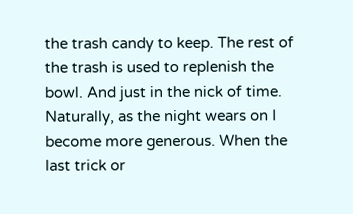the trash candy to keep. The rest of the trash is used to replenish the bowl. And just in the nick of time. Naturally, as the night wears on I become more generous. When the last trick or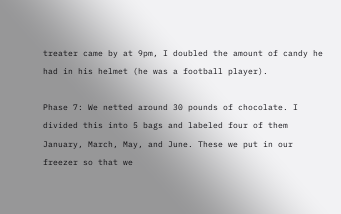treater came by at 9pm, I doubled the amount of candy he had in his helmet (he was a football player).

Phase 7: We netted around 30 pounds of chocolate. I divided this into 5 bags and labeled four of them January, March, May, and June. These we put in our freezer so that we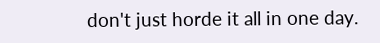don't just horde it all in one day.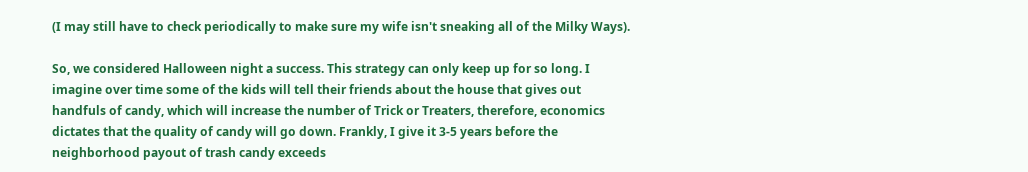(I may still have to check periodically to make sure my wife isn't sneaking all of the Milky Ways).

So, we considered Halloween night a success. This strategy can only keep up for so long. I imagine over time some of the kids will tell their friends about the house that gives out handfuls of candy, which will increase the number of Trick or Treaters, therefore, economics dictates that the quality of candy will go down. Frankly, I give it 3-5 years before the neighborhood payout of trash candy exceeds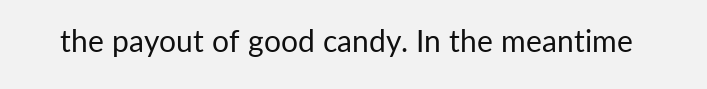the payout of good candy. In the meantime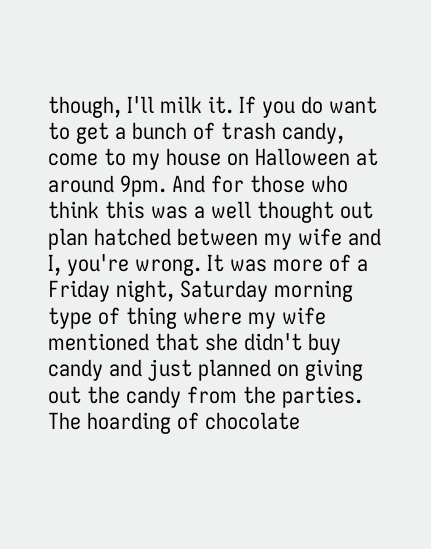though, I'll milk it. If you do want to get a bunch of trash candy, come to my house on Halloween at around 9pm. And for those who think this was a well thought out plan hatched between my wife and I, you're wrong. It was more of a Friday night, Saturday morning type of thing where my wife mentioned that she didn't buy candy and just planned on giving out the candy from the parties. The hoarding of chocolate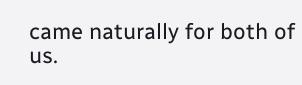came naturally for both of us.